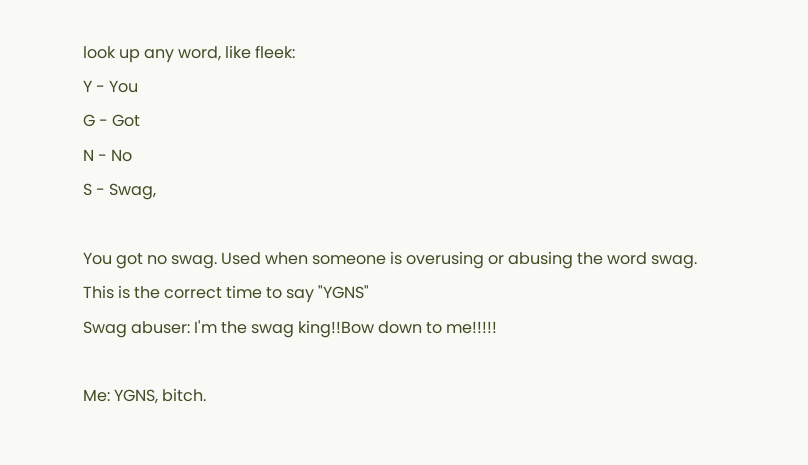look up any word, like fleek:
Y - You
G - Got
N - No
S - Swag,

You got no swag. Used when someone is overusing or abusing the word swag. This is the correct time to say "YGNS"
Swag abuser: I'm the swag king!!Bow down to me!!!!!

Me: YGNS, bitch.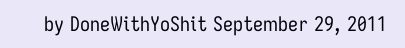by DoneWithYoShit September 29, 2011